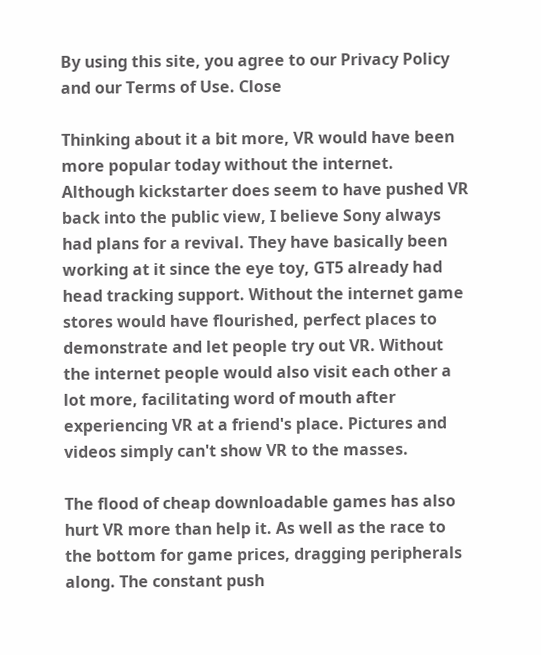By using this site, you agree to our Privacy Policy and our Terms of Use. Close

Thinking about it a bit more, VR would have been more popular today without the internet. Although kickstarter does seem to have pushed VR back into the public view, I believe Sony always had plans for a revival. They have basically been working at it since the eye toy, GT5 already had head tracking support. Without the internet game stores would have flourished, perfect places to demonstrate and let people try out VR. Without the internet people would also visit each other a lot more, facilitating word of mouth after experiencing VR at a friend's place. Pictures and videos simply can't show VR to the masses.

The flood of cheap downloadable games has also hurt VR more than help it. As well as the race to the bottom for game prices, dragging peripherals along. The constant push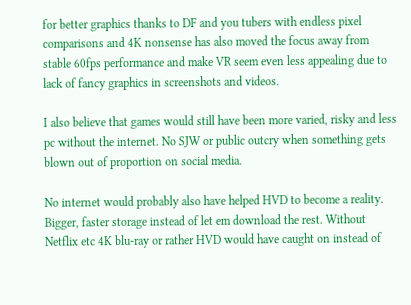for better graphics thanks to DF and you tubers with endless pixel comparisons and 4K nonsense has also moved the focus away from stable 60fps performance and make VR seem even less appealing due to lack of fancy graphics in screenshots and videos.

I also believe that games would still have been more varied, risky and less pc without the internet. No SJW or public outcry when something gets blown out of proportion on social media.

No internet would probably also have helped HVD to become a reality. Bigger, faster storage instead of let em download the rest. Without Netflix etc 4K blu-ray or rather HVD would have caught on instead of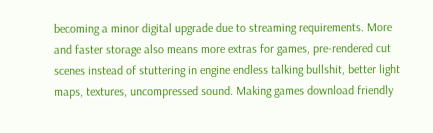becoming a minor digital upgrade due to streaming requirements. More and faster storage also means more extras for games, pre-rendered cut scenes instead of stuttering in engine endless talking bullshit, better light maps, textures, uncompressed sound. Making games download friendly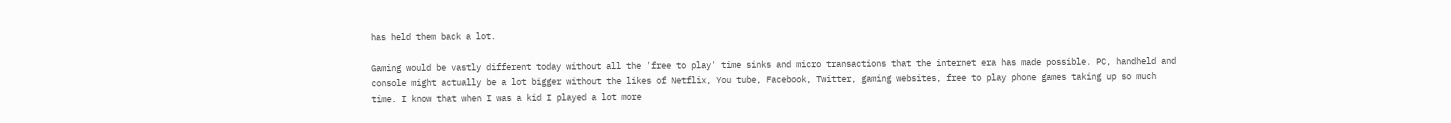has held them back a lot.

Gaming would be vastly different today without all the 'free to play' time sinks and micro transactions that the internet era has made possible. PC, handheld and console might actually be a lot bigger without the likes of Netflix, You tube, Facebook, Twitter, gaming websites, free to play phone games taking up so much time. I know that when I was a kid I played a lot more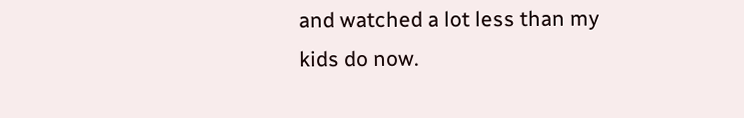and watched a lot less than my kids do now.